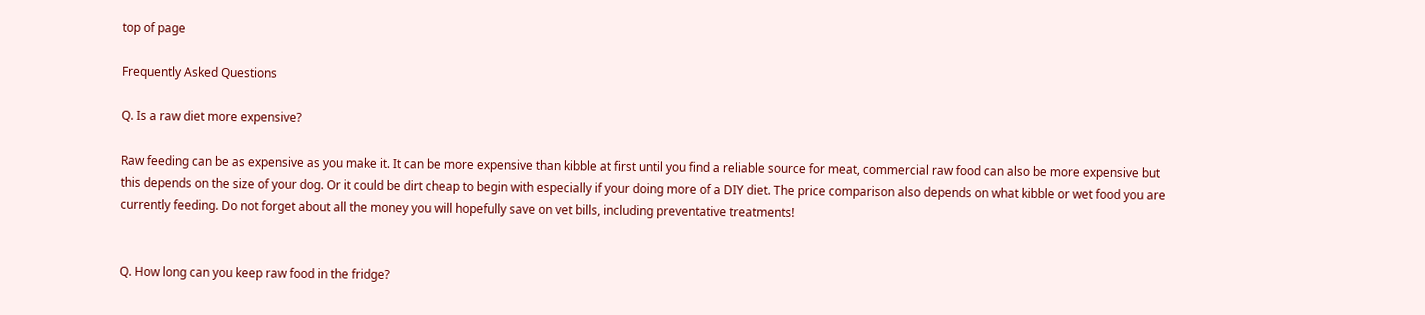top of page

Frequently Asked Questions

Q. Is a raw diet more expensive?

Raw feeding can be as expensive as you make it. It can be more expensive than kibble at first until you find a reliable source for meat, commercial raw food can also be more expensive but this depends on the size of your dog. Or it could be dirt cheap to begin with especially if your doing more of a DIY diet. The price comparison also depends on what kibble or wet food you are currently feeding. Do not forget about all the money you will hopefully save on vet bills, including preventative treatments!


Q. How long can you keep raw food in the fridge?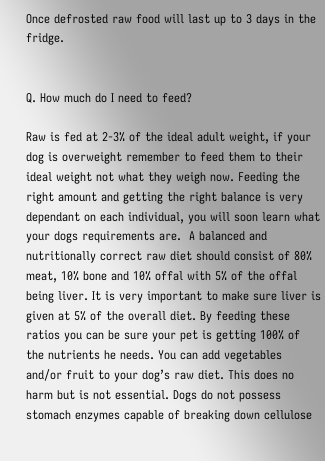Once defrosted raw food will last up to 3 days in the fridge.


Q. How much do I need to feed?

Raw is fed at 2-3% of the ideal adult weight, if your dog is overweight remember to feed them to their ideal weight not what they weigh now. Feeding the right amount and getting the right balance is very dependant on each individual, you will soon learn what your dogs requirements are.  A balanced and nutritionally correct raw diet should consist of 80% meat, 10% bone and 10% offal with 5% of the offal being liver. It is very important to make sure liver is given at 5% of the overall diet. By feeding these ratios you can be sure your pet is getting 100% of the nutrients he needs. You can add vegetables and/or fruit to your dog’s raw diet. This does no harm but is not essential. Dogs do not possess stomach enzymes capable of breaking down cellulose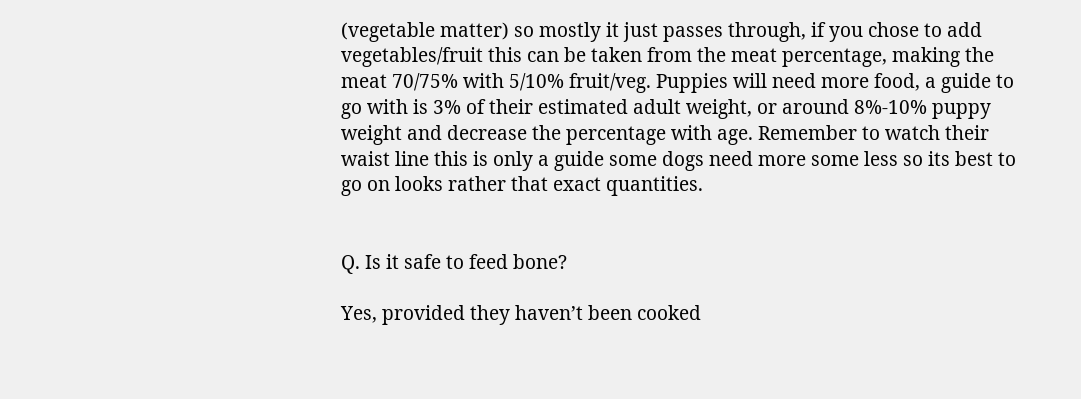(vegetable matter) so mostly it just passes through, if you chose to add vegetables/fruit this can be taken from the meat percentage, making the meat 70/75% with 5/10% fruit/veg. Puppies will need more food, a guide to go with is 3% of their estimated adult weight, or around 8%-10% puppy weight and decrease the percentage with age. Remember to watch their waist line this is only a guide some dogs need more some less so its best to go on looks rather that exact quantities.


Q. Is it safe to feed bone?

Yes, provided they haven’t been cooked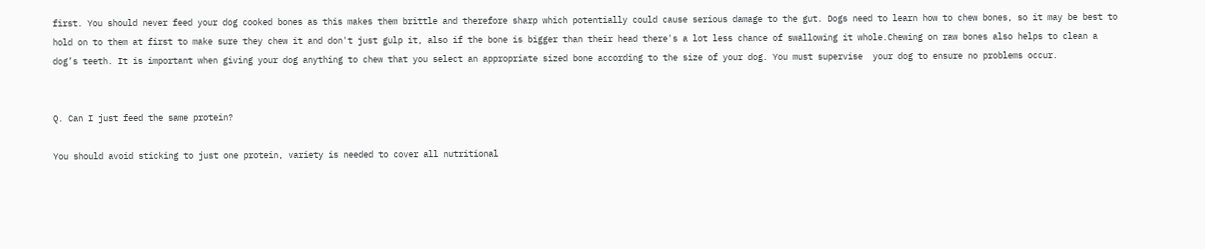first. You should never feed your dog cooked bones as this makes them brittle and therefore sharp which potentially could cause serious damage to the gut. Dogs need to learn how to chew bones, so it may be best to hold on to them at first to make sure they chew it and don't just gulp it, also if the bone is bigger than their head there's a lot less chance of swallowing it whole.Chewing on raw bones also helps to clean a dog’s teeth. It is important when giving your dog anything to chew that you select an appropriate sized bone according to the size of your dog. You must supervise  your dog to ensure no problems occur.


Q. Can I just feed the same protein?

You should avoid sticking to just one protein, variety is needed to cover all nutritional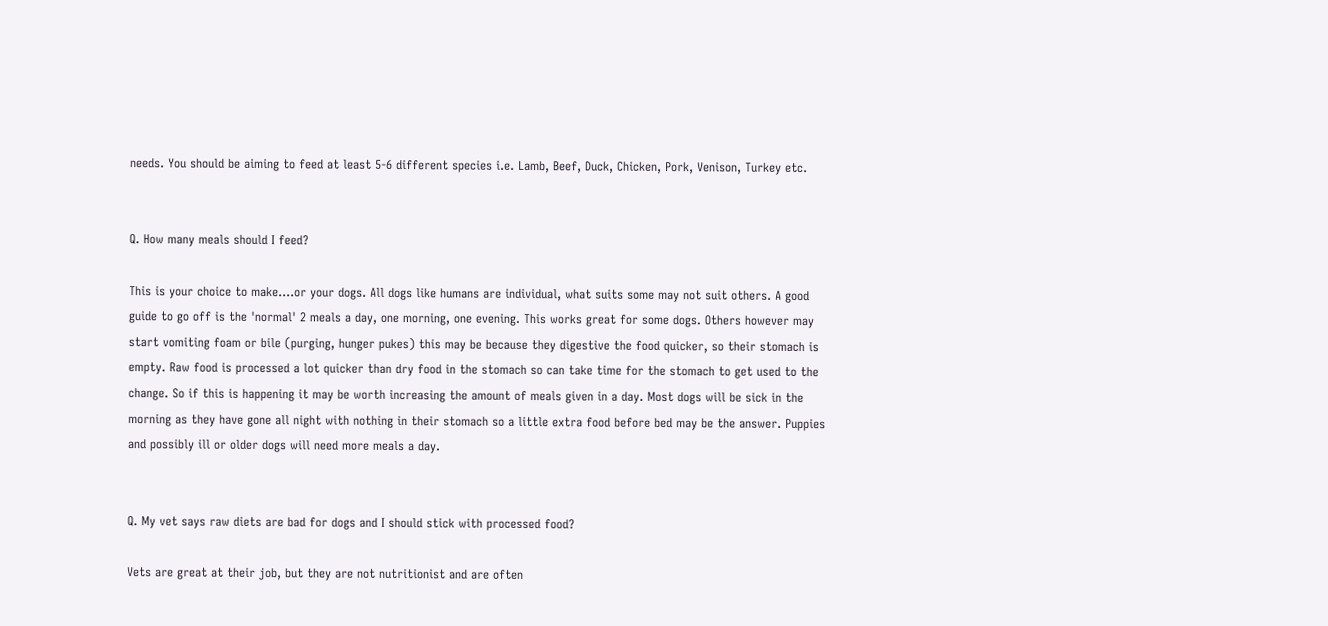needs. You should be aiming to feed at least 5-6 different species i.e. Lamb, Beef, Duck, Chicken, Pork, Venison, Turkey etc.


Q. How many meals should I feed?

This is your choice to make....or your dogs. All dogs like humans are individual, what suits some may not suit others. A good guide to go off is the 'normal' 2 meals a day, one morning, one evening. This works great for some dogs. Others however may start vomiting foam or bile (purging, hunger pukes) this may be because they digestive the food quicker, so their stomach is empty. Raw food is processed a lot quicker than dry food in the stomach so can take time for the stomach to get used to the change. So if this is happening it may be worth increasing the amount of meals given in a day. Most dogs will be sick in the morning as they have gone all night with nothing in their stomach so a little extra food before bed may be the answer. Puppies and possibly ill or older dogs will need more meals a day.


Q. My vet says raw diets are bad for dogs and I should stick with processed food?

Vets are great at their job, but they are not nutritionist and are often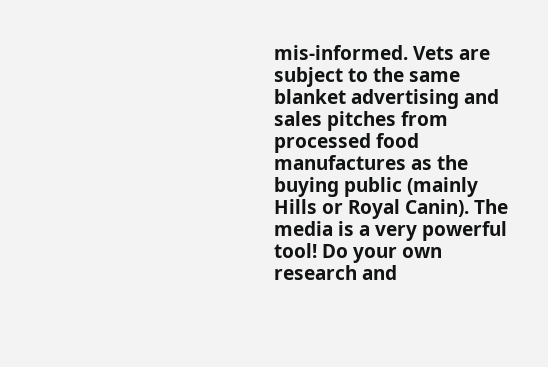mis-informed. Vets are subject to the same blanket advertising and sales pitches from processed food manufactures as the buying public (mainly Hills or Royal Canin). The media is a very powerful tool! Do your own research and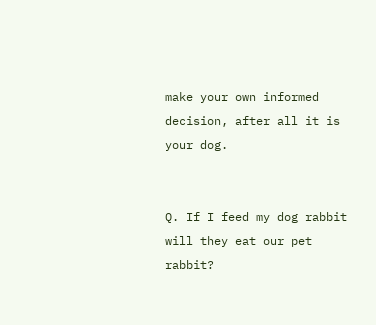make your own informed decision, after all it is your dog.


Q. If I feed my dog rabbit will they eat our pet rabbit?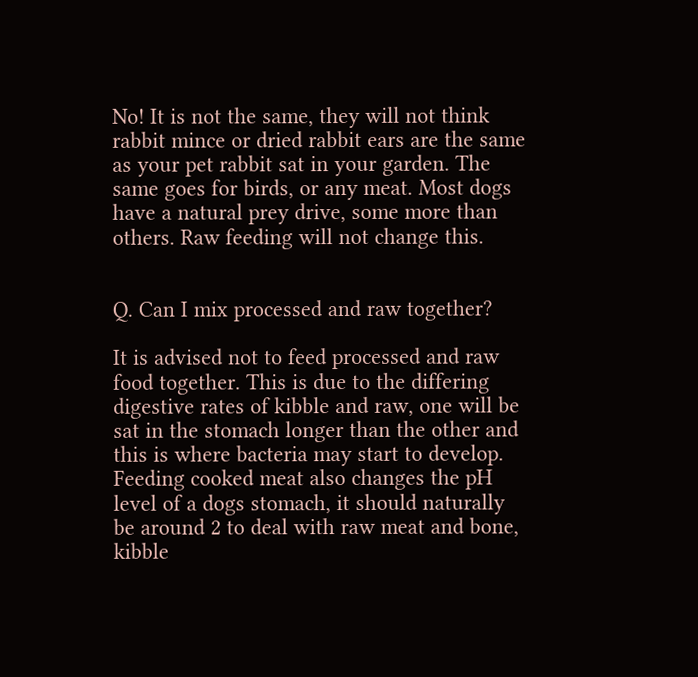No! It is not the same, they will not think rabbit mince or dried rabbit ears are the same as your pet rabbit sat in your garden. The same goes for birds, or any meat. Most dogs have a natural prey drive, some more than others. Raw feeding will not change this.


Q. Can I mix processed and raw together?

It is advised not to feed processed and raw food together. This is due to the differing digestive rates of kibble and raw, one will be sat in the stomach longer than the other and this is where bacteria may start to develop. Feeding cooked meat also changes the pH level of a dogs stomach, it should naturally be around 2 to deal with raw meat and bone, kibble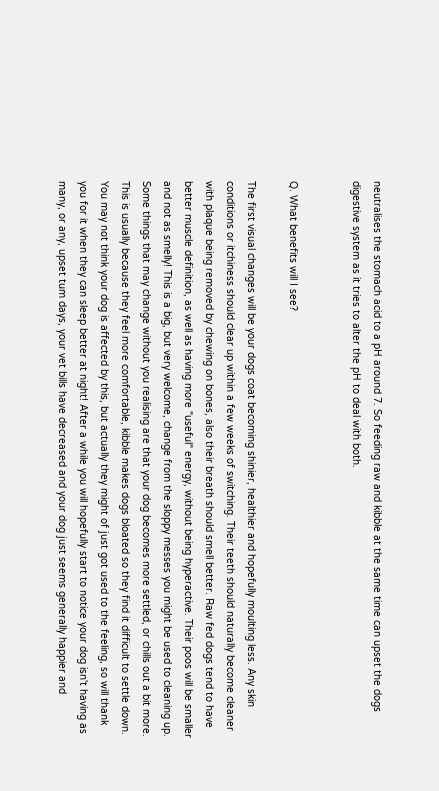neutralises the stomach acid to a pH around 7. So feeding raw and kibble at the same time can upset the dogs digestive system as it tries to alter the pH to deal with both.


Q. What benefits will I see?

The first visual changes will be your dogs coat becoming shinier, healthier and hopefully moulting less. Any skin conditions or itchiness should clear up within a few weeks of switching. Their teeth should naturally become cleaner with plaque being removed by chewing on bones, also their breath should smell better. Raw fed dogs tend to have better muscle definition, as well as having more "useful" energy, without being hyperactive. Their poos will be smaller and not as smelly! This is a big, but very welcome, change from the sloppy messes you might be used to cleaning up. Some things that may change without you realising are that your dog becomes more settled, or chills out a bit more. This is usually because they feel more comfortable, kibble makes dogs bloated so they find it difficult to settle down. You may not think your dog is affected by this, but actually they might of just got used to the feeling, so will thank you for it when they can sleep better at night! After a while you will hopefully start to notice your dog isn't having as many, or any, upset tum days, your vet bills have decreased and your dog just seems generally happier and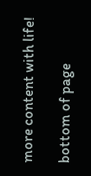more content with life!

bottom of page